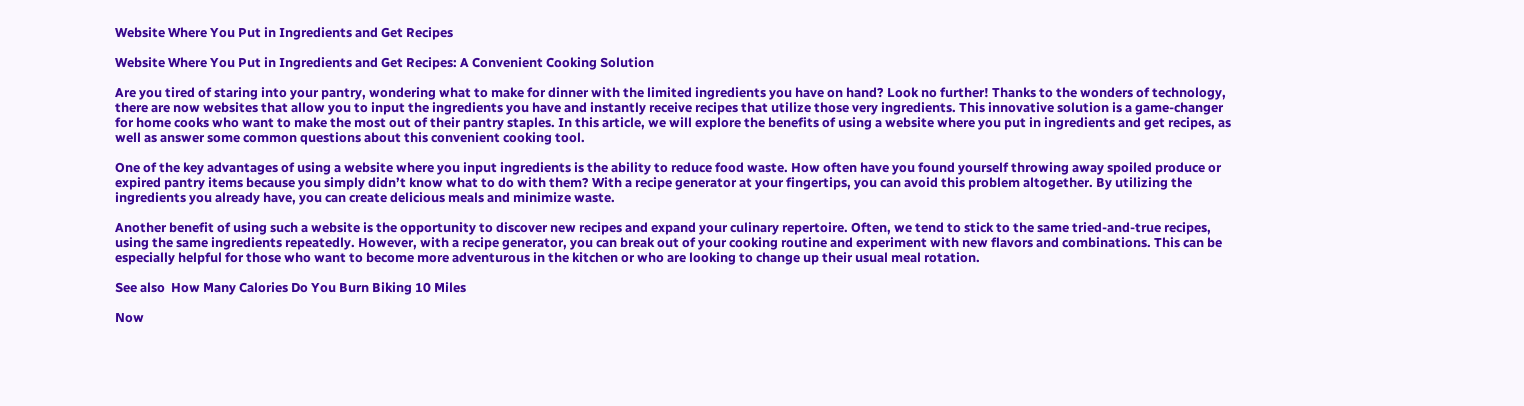Website Where You Put in Ingredients and Get Recipes

Website Where You Put in Ingredients and Get Recipes: A Convenient Cooking Solution

Are you tired of staring into your pantry, wondering what to make for dinner with the limited ingredients you have on hand? Look no further! Thanks to the wonders of technology, there are now websites that allow you to input the ingredients you have and instantly receive recipes that utilize those very ingredients. This innovative solution is a game-changer for home cooks who want to make the most out of their pantry staples. In this article, we will explore the benefits of using a website where you put in ingredients and get recipes, as well as answer some common questions about this convenient cooking tool.

One of the key advantages of using a website where you input ingredients is the ability to reduce food waste. How often have you found yourself throwing away spoiled produce or expired pantry items because you simply didn’t know what to do with them? With a recipe generator at your fingertips, you can avoid this problem altogether. By utilizing the ingredients you already have, you can create delicious meals and minimize waste.

Another benefit of using such a website is the opportunity to discover new recipes and expand your culinary repertoire. Often, we tend to stick to the same tried-and-true recipes, using the same ingredients repeatedly. However, with a recipe generator, you can break out of your cooking routine and experiment with new flavors and combinations. This can be especially helpful for those who want to become more adventurous in the kitchen or who are looking to change up their usual meal rotation.

See also  How Many Calories Do You Burn Biking 10 Miles

Now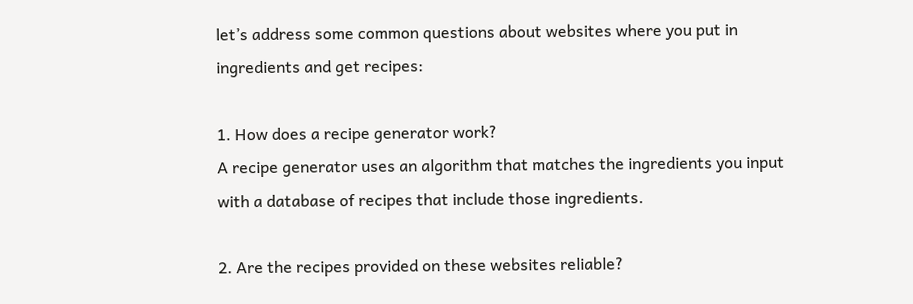let’s address some common questions about websites where you put in ingredients and get recipes:

1. How does a recipe generator work?
A recipe generator uses an algorithm that matches the ingredients you input with a database of recipes that include those ingredients.

2. Are the recipes provided on these websites reliable?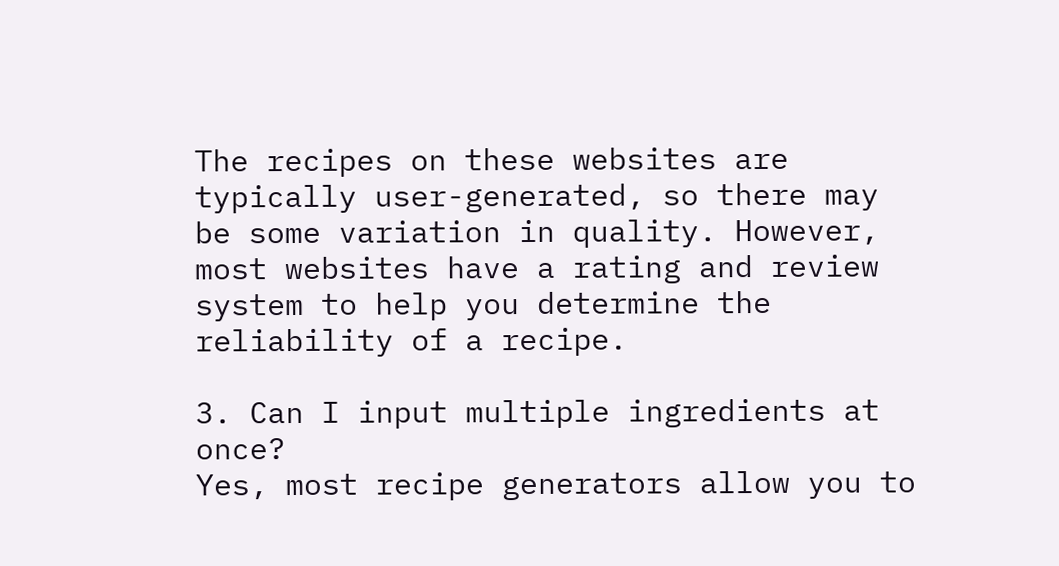The recipes on these websites are typically user-generated, so there may be some variation in quality. However, most websites have a rating and review system to help you determine the reliability of a recipe.

3. Can I input multiple ingredients at once?
Yes, most recipe generators allow you to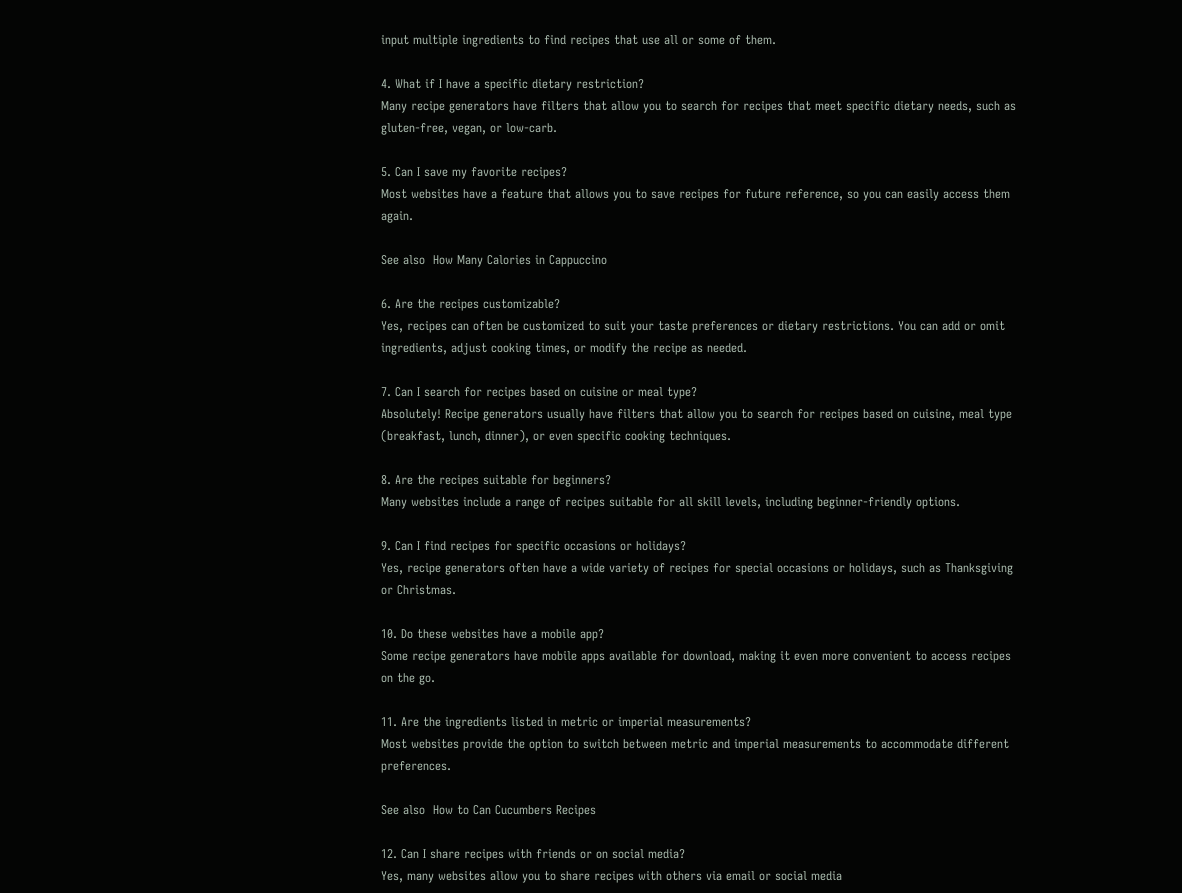input multiple ingredients to find recipes that use all or some of them.

4. What if I have a specific dietary restriction?
Many recipe generators have filters that allow you to search for recipes that meet specific dietary needs, such as gluten-free, vegan, or low-carb.

5. Can I save my favorite recipes?
Most websites have a feature that allows you to save recipes for future reference, so you can easily access them again.

See also  How Many Calories in Cappuccino

6. Are the recipes customizable?
Yes, recipes can often be customized to suit your taste preferences or dietary restrictions. You can add or omit ingredients, adjust cooking times, or modify the recipe as needed.

7. Can I search for recipes based on cuisine or meal type?
Absolutely! Recipe generators usually have filters that allow you to search for recipes based on cuisine, meal type (breakfast, lunch, dinner), or even specific cooking techniques.

8. Are the recipes suitable for beginners?
Many websites include a range of recipes suitable for all skill levels, including beginner-friendly options.

9. Can I find recipes for specific occasions or holidays?
Yes, recipe generators often have a wide variety of recipes for special occasions or holidays, such as Thanksgiving or Christmas.

10. Do these websites have a mobile app?
Some recipe generators have mobile apps available for download, making it even more convenient to access recipes on the go.

11. Are the ingredients listed in metric or imperial measurements?
Most websites provide the option to switch between metric and imperial measurements to accommodate different preferences.

See also  How to Can Cucumbers Recipes

12. Can I share recipes with friends or on social media?
Yes, many websites allow you to share recipes with others via email or social media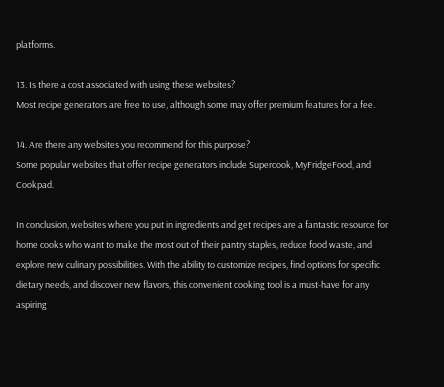platforms.

13. Is there a cost associated with using these websites?
Most recipe generators are free to use, although some may offer premium features for a fee.

14. Are there any websites you recommend for this purpose?
Some popular websites that offer recipe generators include Supercook, MyFridgeFood, and Cookpad.

In conclusion, websites where you put in ingredients and get recipes are a fantastic resource for home cooks who want to make the most out of their pantry staples, reduce food waste, and explore new culinary possibilities. With the ability to customize recipes, find options for specific dietary needs, and discover new flavors, this convenient cooking tool is a must-have for any aspiring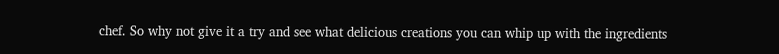chef. So why not give it a try and see what delicious creations you can whip up with the ingredients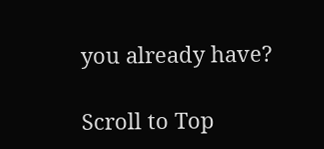you already have?

Scroll to Top